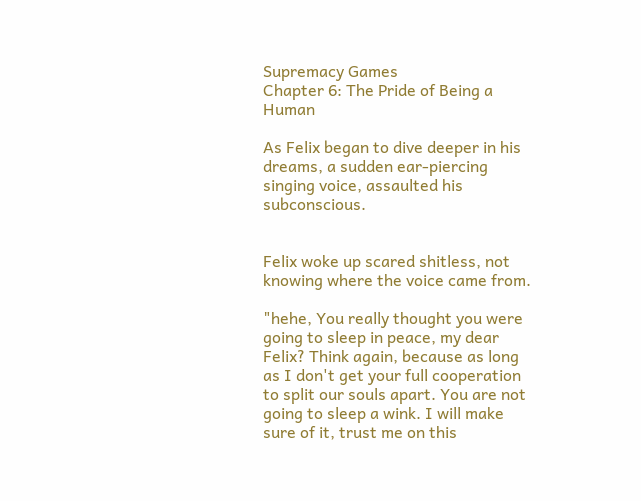Supremacy Games
Chapter 6: The Pride of Being a Human

As Felix began to dive deeper in his dreams, a sudden ear-piercing singing voice, assaulted his subconscious.


Felix woke up scared shitless, not knowing where the voice came from.

"hehe, You really thought you were going to sleep in peace, my dear Felix? Think again, because as long as I don't get your full cooperation to split our souls apart. You are not going to sleep a wink. I will make sure of it, trust me on this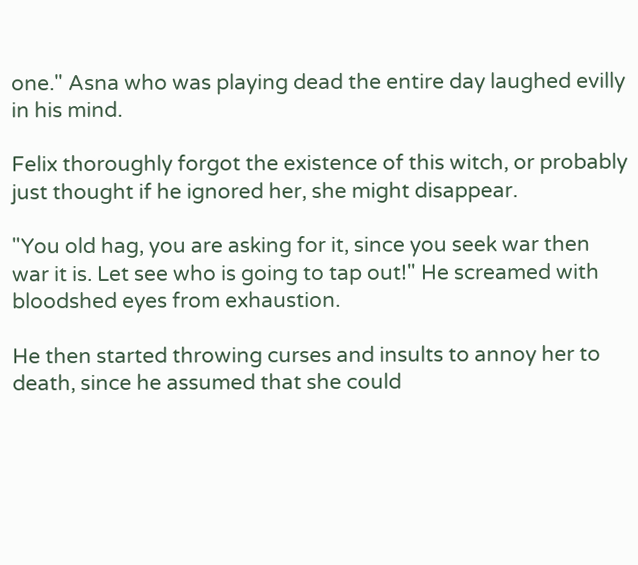one." Asna who was playing dead the entire day laughed evilly in his mind.

Felix thoroughly forgot the existence of this witch, or probably just thought if he ignored her, she might disappear.

"You old hag, you are asking for it, since you seek war then war it is. Let see who is going to tap out!" He screamed with bloodshed eyes from exhaustion.

He then started throwing curses and insults to annoy her to death, since he assumed that she could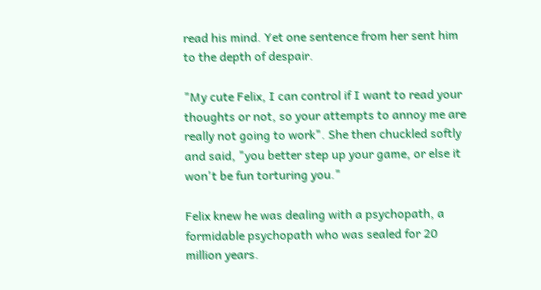read his mind. Yet one sentence from her sent him to the depth of despair.

"My cute Felix, I can control if I want to read your thoughts or not, so your attempts to annoy me are really not going to work". She then chuckled softly and said, "you better step up your game, or else it won't be fun torturing you."

Felix knew he was dealing with a psychopath, a formidable psychopath who was sealed for 20 million years.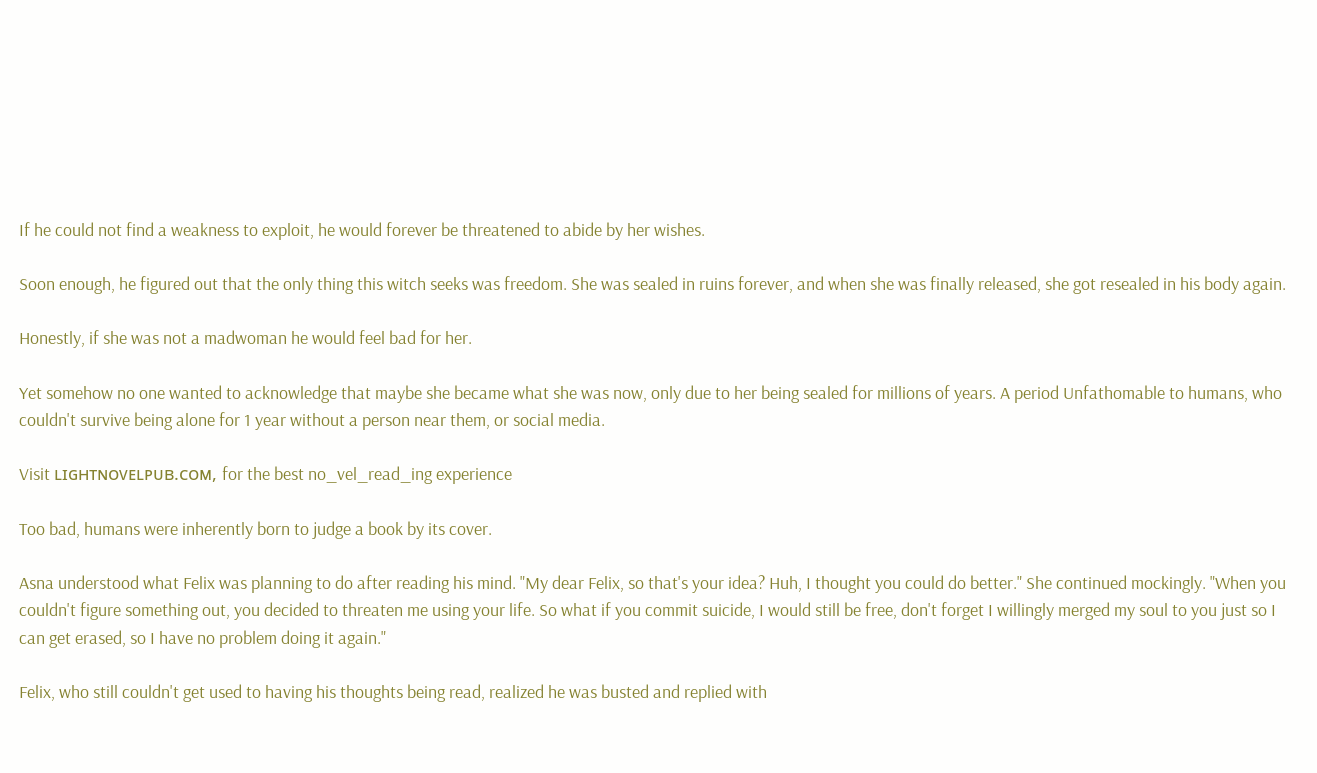If he could not find a weakness to exploit, he would forever be threatened to abide by her wishes.

Soon enough, he figured out that the only thing this witch seeks was freedom. She was sealed in ruins forever, and when she was finally released, she got resealed in his body again.

Honestly, if she was not a madwoman he would feel bad for her.

Yet somehow no one wanted to acknowledge that maybe she became what she was now, only due to her being sealed for millions of years. A period Unfathomable to humans, who couldn't survive being alone for 1 year without a person near them, or social media.

Visit ʟɪɢʜᴛɴᴏᴠᴇʟᴘᴜʙ.ᴄᴏᴍ, for the best no_vel_read_ing experience

Too bad, humans were inherently born to judge a book by its cover.

Asna understood what Felix was planning to do after reading his mind. "My dear Felix, so that's your idea? Huh, I thought you could do better." She continued mockingly. "When you couldn't figure something out, you decided to threaten me using your life. So what if you commit suicide, I would still be free, don't forget I willingly merged my soul to you just so I can get erased, so I have no problem doing it again."

Felix, who still couldn't get used to having his thoughts being read, realized he was busted and replied with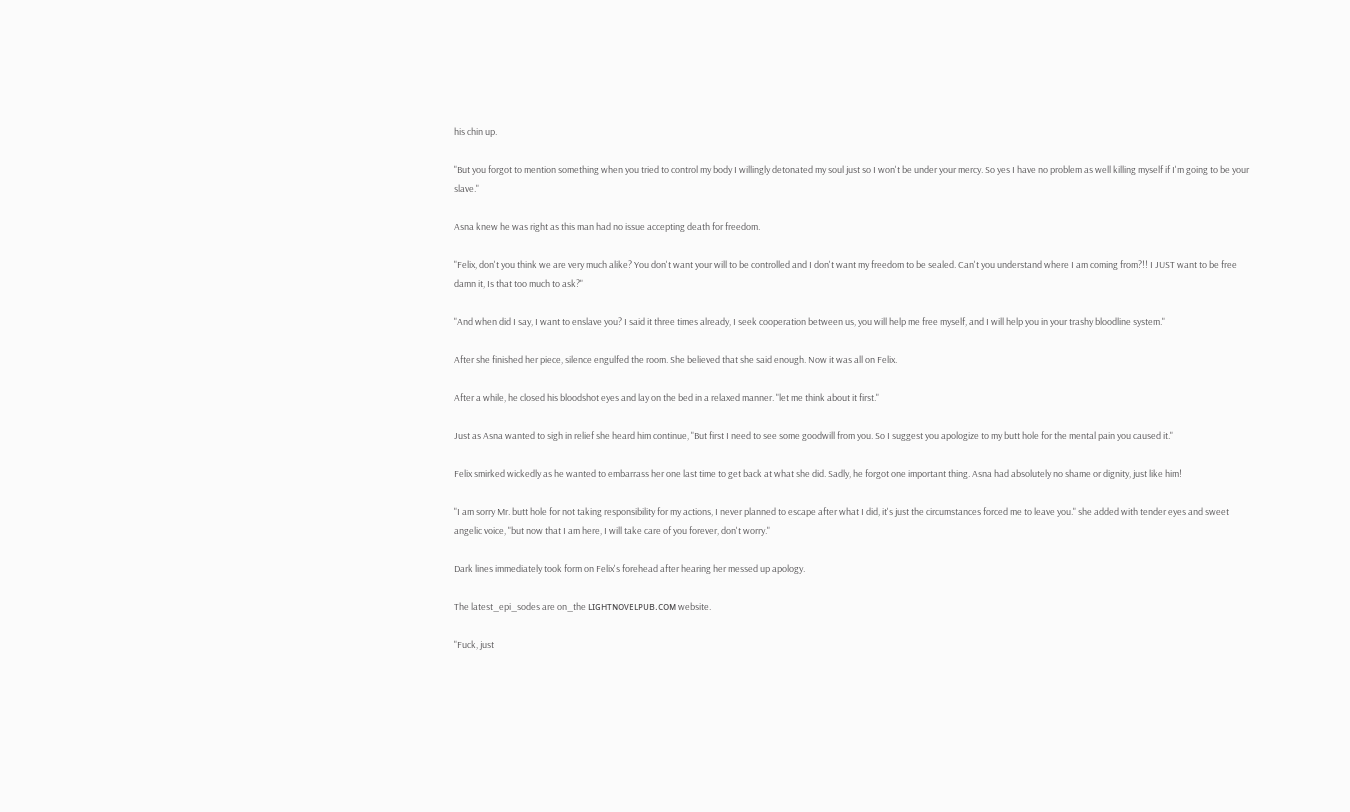his chin up.

"But you forgot to mention something when you tried to control my body I willingly detonated my soul just so I won't be under your mercy. So yes I have no problem as well killing myself if I'm going to be your slave."

Asna knew he was right as this man had no issue accepting death for freedom.

"Felix, don't you think we are very much alike? You don't want your will to be controlled and I don't want my freedom to be sealed. Can't you understand where I am coming from?!! I JUST want to be free damn it, Is that too much to ask?"

"And when did I say, I want to enslave you? I said it three times already, I seek cooperation between us, you will help me free myself, and I will help you in your trashy bloodline system."

After she finished her piece, silence engulfed the room. She believed that she said enough. Now it was all on Felix.

After a while, he closed his bloodshot eyes and lay on the bed in a relaxed manner. "let me think about it first."

Just as Asna wanted to sigh in relief she heard him continue, "But first I need to see some goodwill from you. So I suggest you apologize to my butt hole for the mental pain you caused it."

Felix smirked wickedly as he wanted to embarrass her one last time to get back at what she did. Sadly, he forgot one important thing. Asna had absolutely no shame or dignity, just like him!

"I am sorry Mr. butt hole for not taking responsibility for my actions, I never planned to escape after what I did, it's just the circumstances forced me to leave you." she added with tender eyes and sweet angelic voice, "but now that I am here, I will take care of you forever, don't worry."

Dark lines immediately took form on Felix's forehead after hearing her messed up apology.

The latest_epi_sodes are on_the ʟɪɢʜᴛɴᴏᴠᴇʟᴘᴜʙ.ᴄᴏᴍ website.

"Fuck, just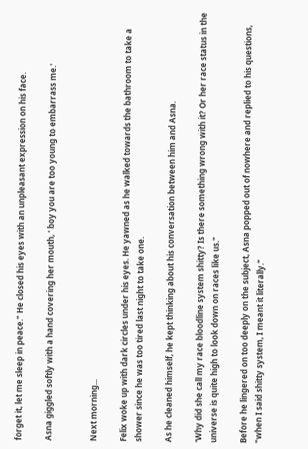forget it, let me sleep in peace." He closed his eyes with an unpleasant expression on his face.

Asna giggled softly with a hand covering her mouth, ' boy you are too young to embarrass me.'


Next morning...

Felix woke up with dark circles under his eyes. He yawned as he walked towards the bathroom to take a shower since he was too tired last night to take one.

As he cleaned himself, he kept thinking about his conversation between him and Asna.

'Why did she call my race bloodline system shitty? Is there something wrong with it? Or her race status in the universe is quite high to look down on races like us."

Before he lingered on too deeply on the subject, Asna popped out of nowhere and replied to his questions, "when I said shitty system, I meant it literally."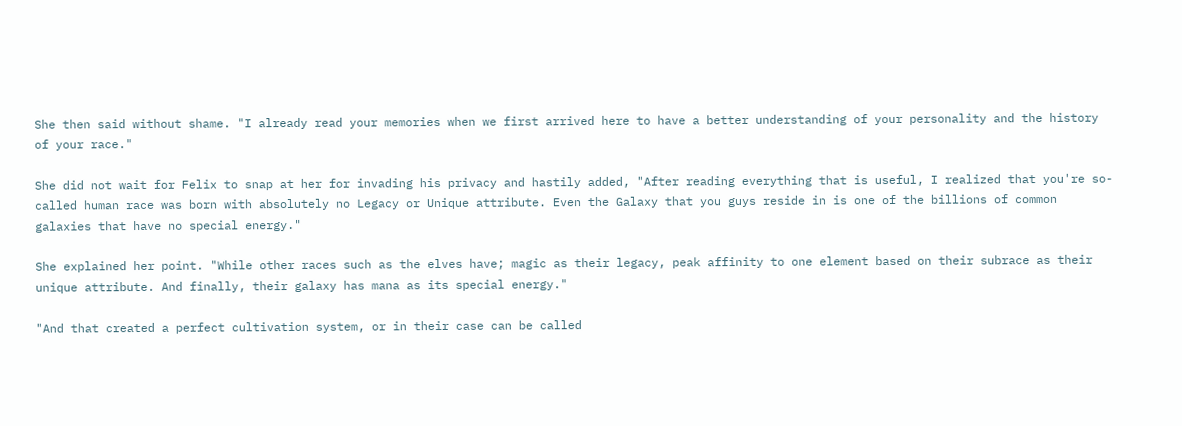She then said without shame. "I already read your memories when we first arrived here to have a better understanding of your personality and the history of your race."

She did not wait for Felix to snap at her for invading his privacy and hastily added, "After reading everything that is useful, I realized that you're so-called human race was born with absolutely no Legacy or Unique attribute. Even the Galaxy that you guys reside in is one of the billions of common galaxies that have no special energy."

She explained her point. "While other races such as the elves have; magic as their legacy, peak affinity to one element based on their subrace as their unique attribute. And finally, their galaxy has mana as its special energy."

"And that created a perfect cultivation system, or in their case can be called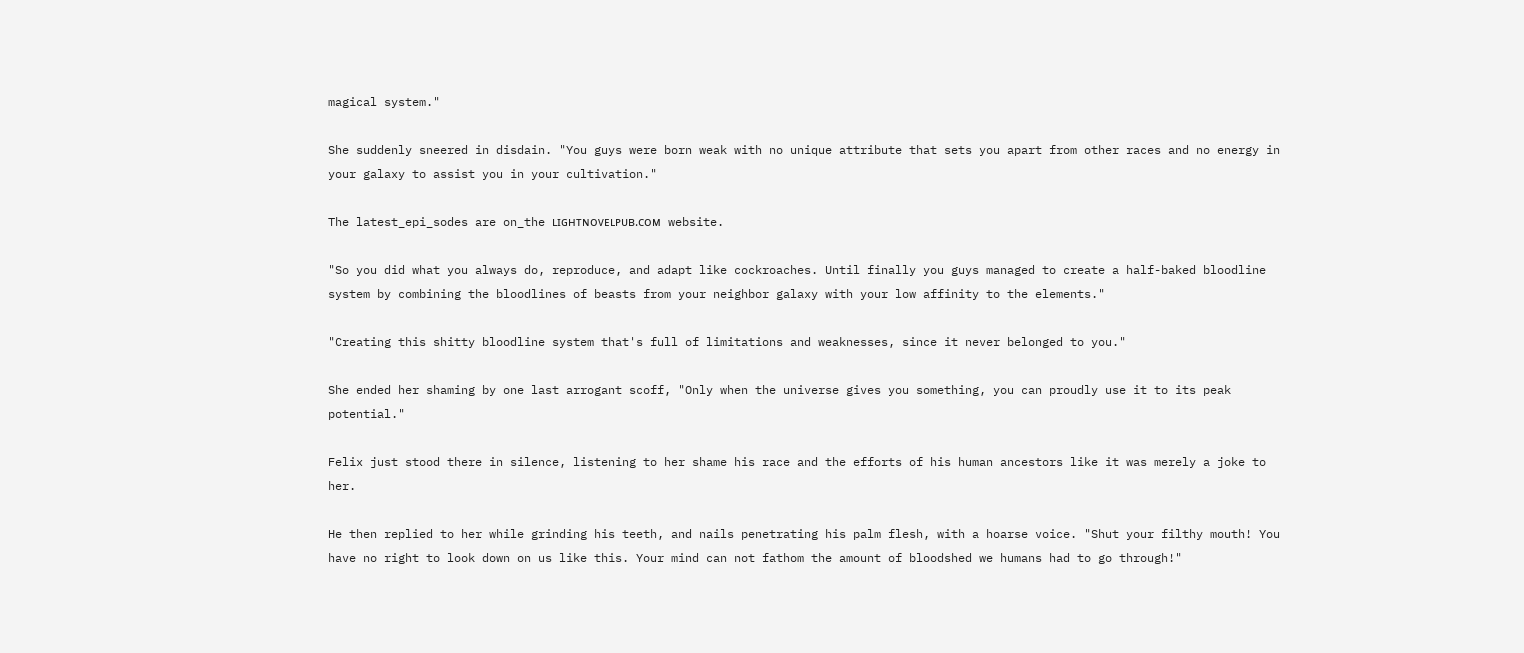magical system."

She suddenly sneered in disdain. "You guys were born weak with no unique attribute that sets you apart from other races and no energy in your galaxy to assist you in your cultivation."

The latest_epi_sodes are on_the ʟɪɢʜᴛɴᴏᴠᴇʟᴘᴜʙ.ᴄᴏᴍ website.

"So you did what you always do, reproduce, and adapt like cockroaches. Until finally you guys managed to create a half-baked bloodline system by combining the bloodlines of beasts from your neighbor galaxy with your low affinity to the elements."

"Creating this shitty bloodline system that's full of limitations and weaknesses, since it never belonged to you."

She ended her shaming by one last arrogant scoff, "Only when the universe gives you something, you can proudly use it to its peak potential."

Felix just stood there in silence, listening to her shame his race and the efforts of his human ancestors like it was merely a joke to her.

He then replied to her while grinding his teeth, and nails penetrating his palm flesh, with a hoarse voice. "Shut your filthy mouth! You have no right to look down on us like this. Your mind can not fathom the amount of bloodshed we humans had to go through!"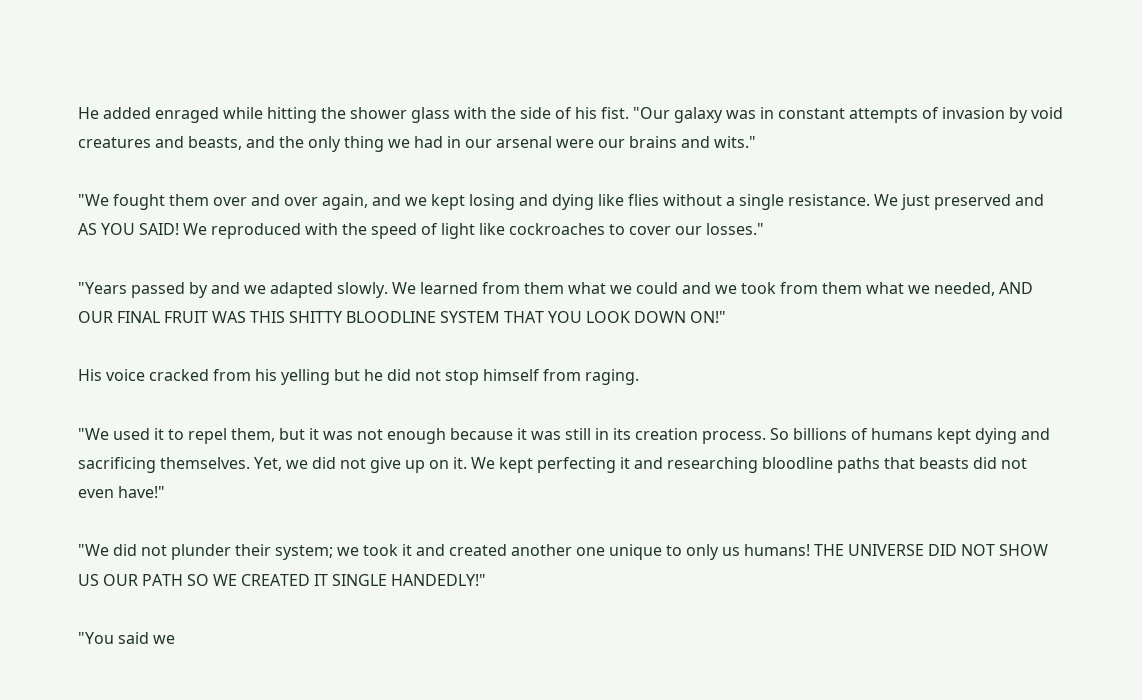He added enraged while hitting the shower glass with the side of his fist. "Our galaxy was in constant attempts of invasion by void creatures and beasts, and the only thing we had in our arsenal were our brains and wits."

"We fought them over and over again, and we kept losing and dying like flies without a single resistance. We just preserved and AS YOU SAID! We reproduced with the speed of light like cockroaches to cover our losses."

"Years passed by and we adapted slowly. We learned from them what we could and we took from them what we needed, AND OUR FINAL FRUIT WAS THIS SHITTY BLOODLINE SYSTEM THAT YOU LOOK DOWN ON!"

His voice cracked from his yelling but he did not stop himself from raging.

"We used it to repel them, but it was not enough because it was still in its creation process. So billions of humans kept dying and sacrificing themselves. Yet, we did not give up on it. We kept perfecting it and researching bloodline paths that beasts did not even have!"

"We did not plunder their system; we took it and created another one unique to only us humans! THE UNIVERSE DID NOT SHOW US OUR PATH SO WE CREATED IT SINGLE HANDEDLY!"

"You said we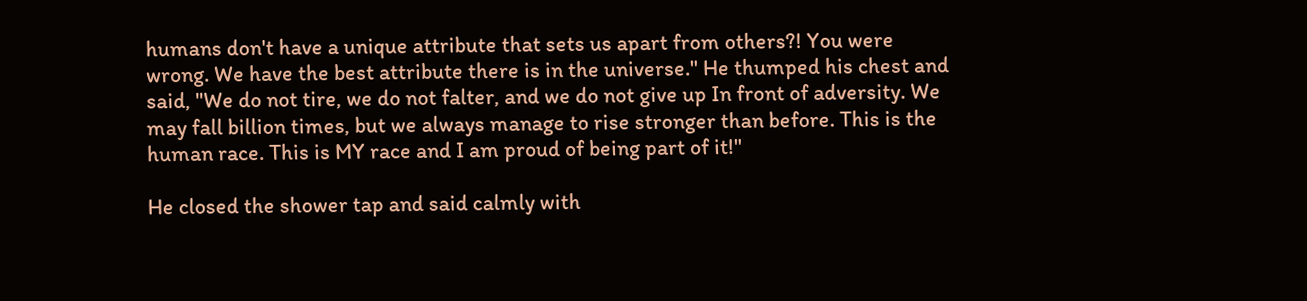humans don't have a unique attribute that sets us apart from others?! You were wrong. We have the best attribute there is in the universe." He thumped his chest and said, "We do not tire, we do not falter, and we do not give up In front of adversity. We may fall billion times, but we always manage to rise stronger than before. This is the human race. This is MY race and I am proud of being part of it!"

He closed the shower tap and said calmly with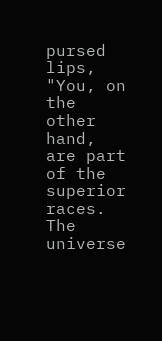pursed lips, "You, on the other hand, are part of the superior races. The universe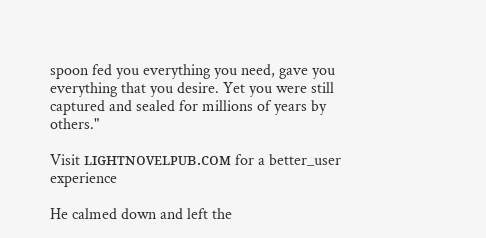spoon fed you everything you need, gave you everything that you desire. Yet you were still captured and sealed for millions of years by others."

Visit ʟɪɢʜᴛɴᴏᴠᴇʟᴘᴜʙ.ᴄᴏᴍ for a better_user experience

He calmed down and left the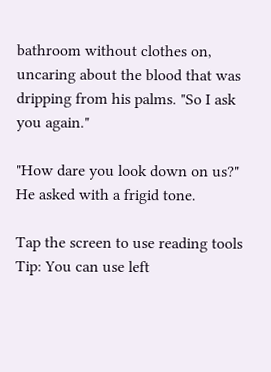bathroom without clothes on, uncaring about the blood that was dripping from his palms. "So I ask you again."

"How dare you look down on us?" He asked with a frigid tone.

Tap the screen to use reading tools Tip: You can use left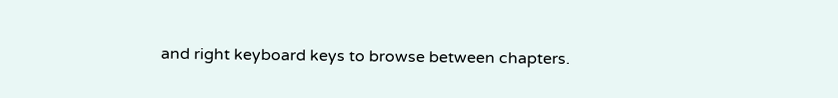and right keyboard keys to browse between chapters.